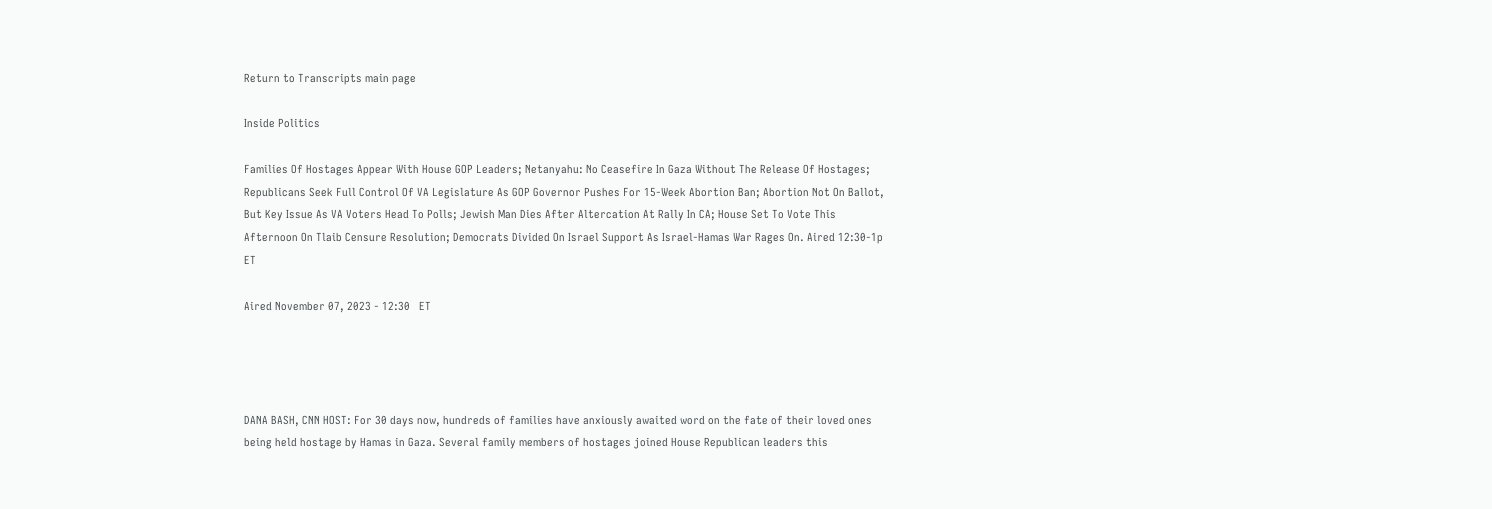Return to Transcripts main page

Inside Politics

Families Of Hostages Appear With House GOP Leaders; Netanyahu: No Ceasefire In Gaza Without The Release Of Hostages; Republicans Seek Full Control Of VA Legislature As GOP Governor Pushes For 15-Week Abortion Ban; Abortion Not On Ballot, But Key Issue As VA Voters Head To Polls; Jewish Man Dies After Altercation At Rally In CA; House Set To Vote This Afternoon On Tlaib Censure Resolution; Democrats Divided On Israel Support As Israel-Hamas War Rages On. Aired 12:30-1p ET

Aired November 07, 2023 - 12:30   ET




DANA BASH, CNN HOST: For 30 days now, hundreds of families have anxiously awaited word on the fate of their loved ones being held hostage by Hamas in Gaza. Several family members of hostages joined House Republican leaders this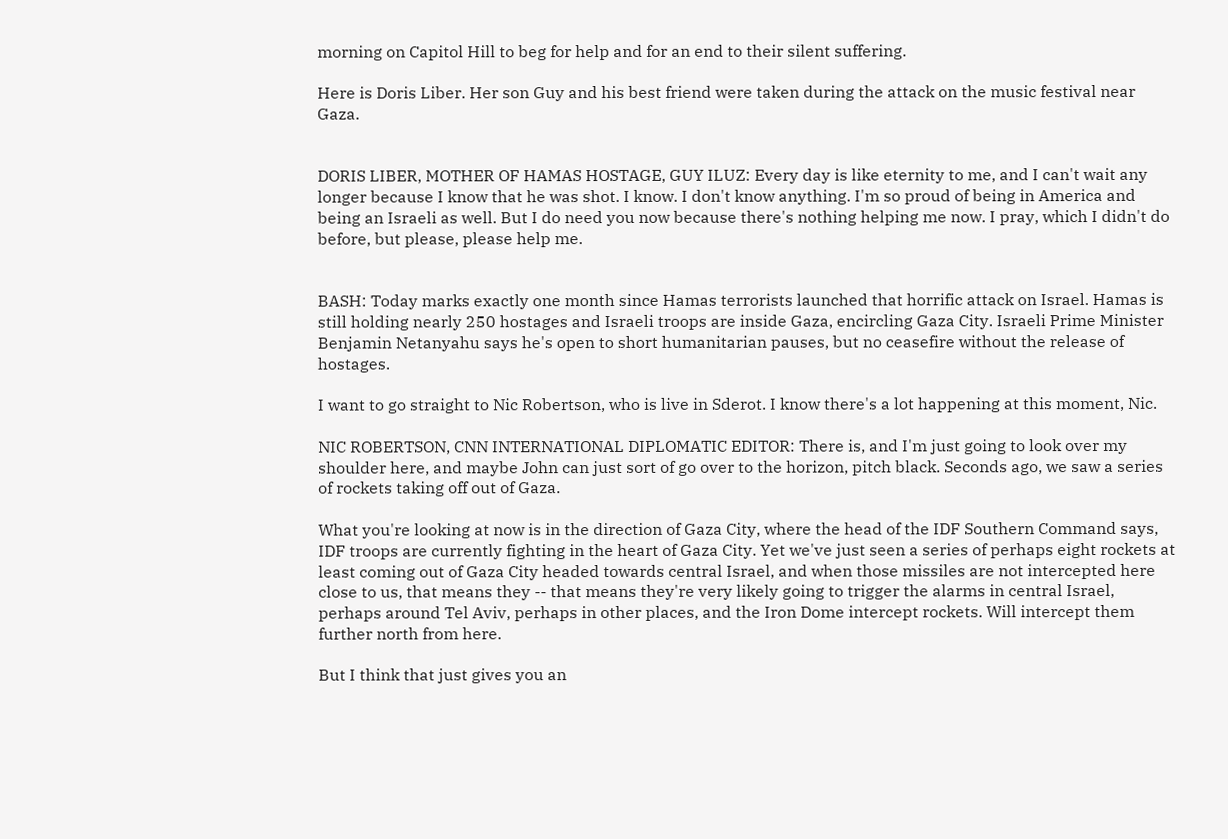morning on Capitol Hill to beg for help and for an end to their silent suffering.

Here is Doris Liber. Her son Guy and his best friend were taken during the attack on the music festival near Gaza.


DORIS LIBER, MOTHER OF HAMAS HOSTAGE, GUY ILUZ: Every day is like eternity to me, and I can't wait any longer because I know that he was shot. I know. I don't know anything. I'm so proud of being in America and being an Israeli as well. But I do need you now because there's nothing helping me now. I pray, which I didn't do before, but please, please help me.


BASH: Today marks exactly one month since Hamas terrorists launched that horrific attack on Israel. Hamas is still holding nearly 250 hostages and Israeli troops are inside Gaza, encircling Gaza City. Israeli Prime Minister Benjamin Netanyahu says he's open to short humanitarian pauses, but no ceasefire without the release of hostages.

I want to go straight to Nic Robertson, who is live in Sderot. I know there's a lot happening at this moment, Nic.

NIC ROBERTSON, CNN INTERNATIONAL DIPLOMATIC EDITOR: There is, and I'm just going to look over my shoulder here, and maybe John can just sort of go over to the horizon, pitch black. Seconds ago, we saw a series of rockets taking off out of Gaza.

What you're looking at now is in the direction of Gaza City, where the head of the IDF Southern Command says, IDF troops are currently fighting in the heart of Gaza City. Yet we've just seen a series of perhaps eight rockets at least coming out of Gaza City headed towards central Israel, and when those missiles are not intercepted here close to us, that means they -- that means they're very likely going to trigger the alarms in central Israel, perhaps around Tel Aviv, perhaps in other places, and the Iron Dome intercept rockets. Will intercept them further north from here.

But I think that just gives you an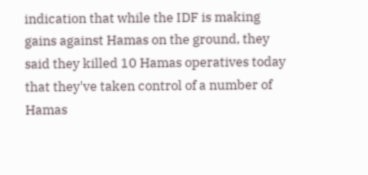indication that while the IDF is making gains against Hamas on the ground, they said they killed 10 Hamas operatives today that they've taken control of a number of Hamas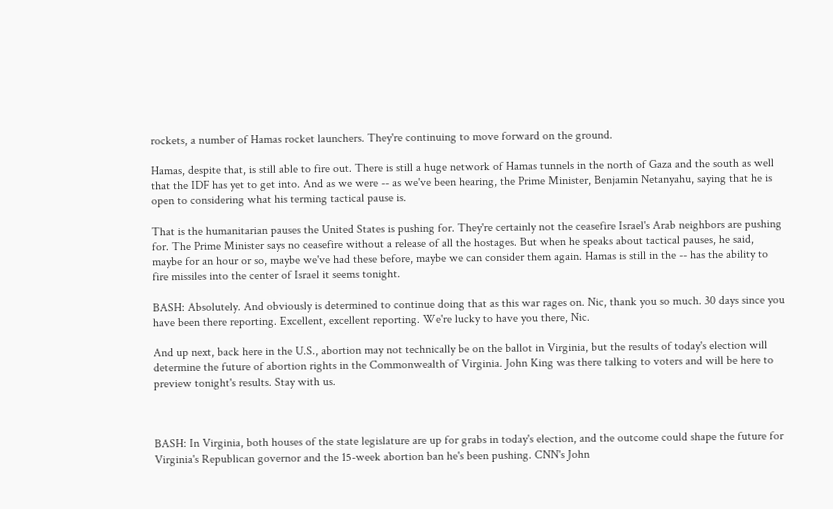rockets, a number of Hamas rocket launchers. They're continuing to move forward on the ground.

Hamas, despite that, is still able to fire out. There is still a huge network of Hamas tunnels in the north of Gaza and the south as well that the IDF has yet to get into. And as we were -- as we've been hearing, the Prime Minister, Benjamin Netanyahu, saying that he is open to considering what his terming tactical pause is.

That is the humanitarian pauses the United States is pushing for. They're certainly not the ceasefire Israel's Arab neighbors are pushing for. The Prime Minister says no ceasefire without a release of all the hostages. But when he speaks about tactical pauses, he said, maybe for an hour or so, maybe we've had these before, maybe we can consider them again. Hamas is still in the -- has the ability to fire missiles into the center of Israel it seems tonight.

BASH: Absolutely. And obviously is determined to continue doing that as this war rages on. Nic, thank you so much. 30 days since you have been there reporting. Excellent, excellent reporting. We're lucky to have you there, Nic.

And up next, back here in the U.S., abortion may not technically be on the ballot in Virginia, but the results of today's election will determine the future of abortion rights in the Commonwealth of Virginia. John King was there talking to voters and will be here to preview tonight's results. Stay with us.



BASH: In Virginia, both houses of the state legislature are up for grabs in today's election, and the outcome could shape the future for Virginia's Republican governor and the 15-week abortion ban he's been pushing. CNN's John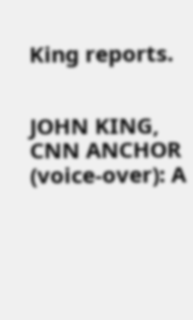King reports.


JOHN KING, CNN ANCHOR (voice-over): A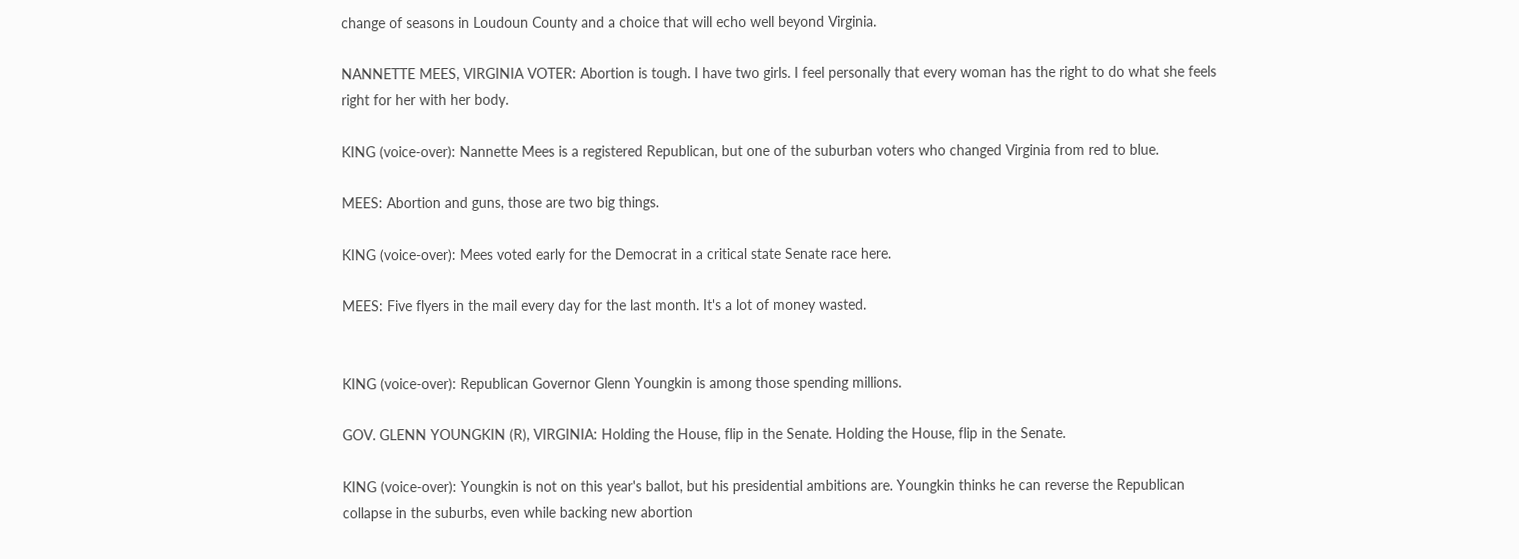change of seasons in Loudoun County and a choice that will echo well beyond Virginia.

NANNETTE MEES, VIRGINIA VOTER: Abortion is tough. I have two girls. I feel personally that every woman has the right to do what she feels right for her with her body.

KING (voice-over): Nannette Mees is a registered Republican, but one of the suburban voters who changed Virginia from red to blue.

MEES: Abortion and guns, those are two big things.

KING (voice-over): Mees voted early for the Democrat in a critical state Senate race here.

MEES: Five flyers in the mail every day for the last month. It's a lot of money wasted.


KING (voice-over): Republican Governor Glenn Youngkin is among those spending millions.

GOV. GLENN YOUNGKIN (R), VIRGINIA: Holding the House, flip in the Senate. Holding the House, flip in the Senate.

KING (voice-over): Youngkin is not on this year's ballot, but his presidential ambitions are. Youngkin thinks he can reverse the Republican collapse in the suburbs, even while backing new abortion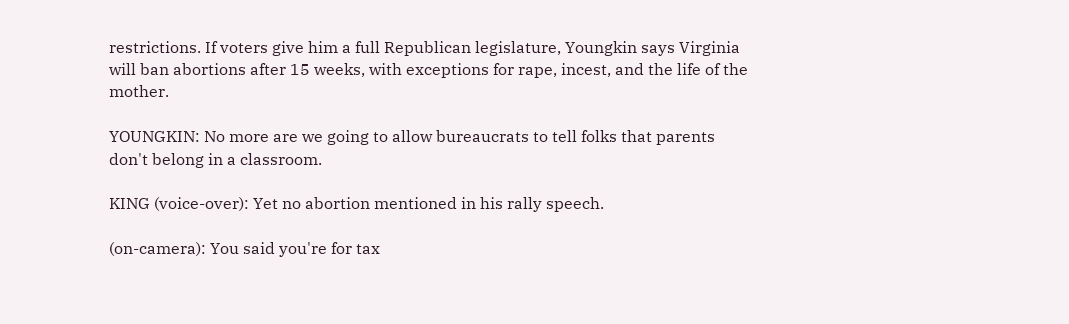restrictions. If voters give him a full Republican legislature, Youngkin says Virginia will ban abortions after 15 weeks, with exceptions for rape, incest, and the life of the mother.

YOUNGKIN: No more are we going to allow bureaucrats to tell folks that parents don't belong in a classroom.

KING (voice-over): Yet no abortion mentioned in his rally speech.

(on-camera): You said you're for tax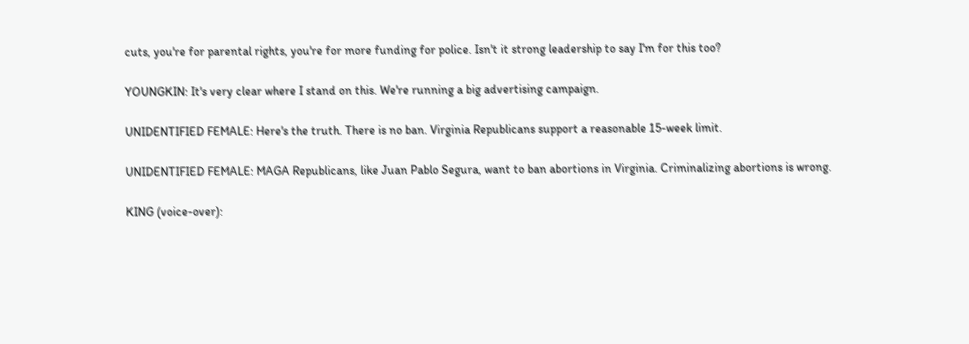cuts, you're for parental rights, you're for more funding for police. Isn't it strong leadership to say I'm for this too?

YOUNGKIN: It's very clear where I stand on this. We're running a big advertising campaign.

UNIDENTIFIED FEMALE: Here's the truth. There is no ban. Virginia Republicans support a reasonable 15-week limit.

UNIDENTIFIED FEMALE: MAGA Republicans, like Juan Pablo Segura, want to ban abortions in Virginia. Criminalizing abortions is wrong.

KING (voice-over):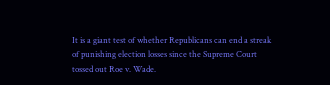It is a giant test of whether Republicans can end a streak of punishing election losses since the Supreme Court tossed out Roe v. Wade.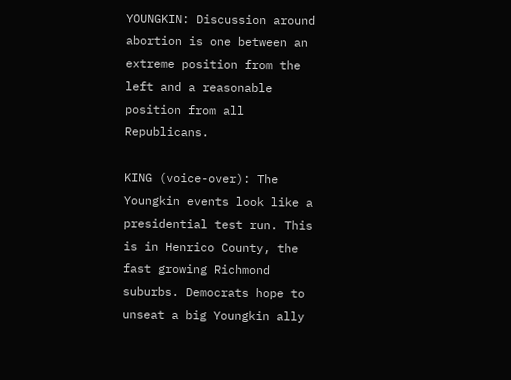YOUNGKIN: Discussion around abortion is one between an extreme position from the left and a reasonable position from all Republicans.

KING (voice-over): The Youngkin events look like a presidential test run. This is in Henrico County, the fast growing Richmond suburbs. Democrats hope to unseat a big Youngkin ally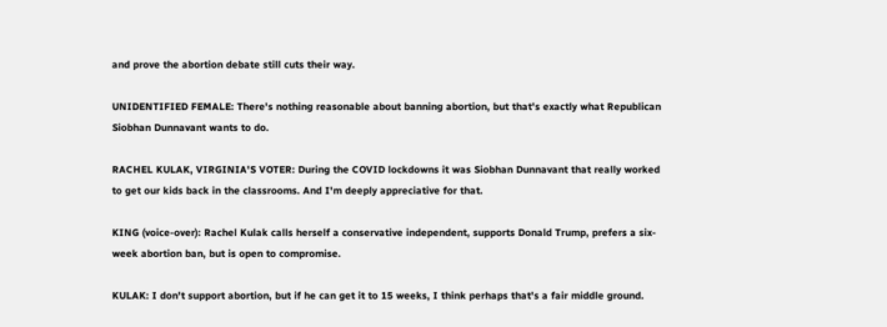and prove the abortion debate still cuts their way.

UNIDENTIFIED FEMALE: There's nothing reasonable about banning abortion, but that's exactly what Republican Siobhan Dunnavant wants to do.

RACHEL KULAK, VIRGINIA'S VOTER: During the COVID lockdowns it was Siobhan Dunnavant that really worked to get our kids back in the classrooms. And I'm deeply appreciative for that.

KING (voice-over): Rachel Kulak calls herself a conservative independent, supports Donald Trump, prefers a six-week abortion ban, but is open to compromise.

KULAK: I don't support abortion, but if he can get it to 15 weeks, I think perhaps that's a fair middle ground.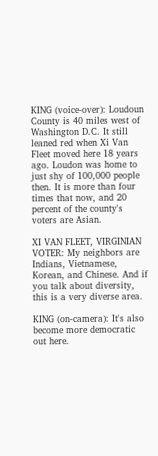KING (voice-over): Loudoun County is 40 miles west of Washington D.C. It still leaned red when Xi Van Fleet moved here 18 years ago. Loudon was home to just shy of 100,000 people then. It is more than four times that now, and 20 percent of the county's voters are Asian.

XI VAN FLEET, VIRGINIAN VOTER: My neighbors are Indians, Vietnamese, Korean, and Chinese. And if you talk about diversity, this is a very diverse area.

KING (on-camera): It's also become more democratic out here.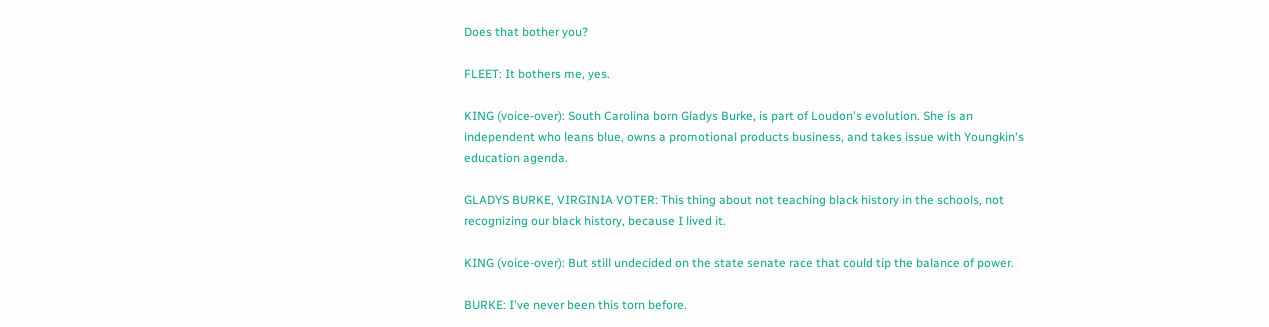Does that bother you?

FLEET: It bothers me, yes.

KING (voice-over): South Carolina born Gladys Burke, is part of Loudon's evolution. She is an independent who leans blue, owns a promotional products business, and takes issue with Youngkin's education agenda.

GLADYS BURKE, VIRGINIA VOTER: This thing about not teaching black history in the schools, not recognizing our black history, because I lived it.

KING (voice-over): But still undecided on the state senate race that could tip the balance of power.

BURKE: I've never been this torn before.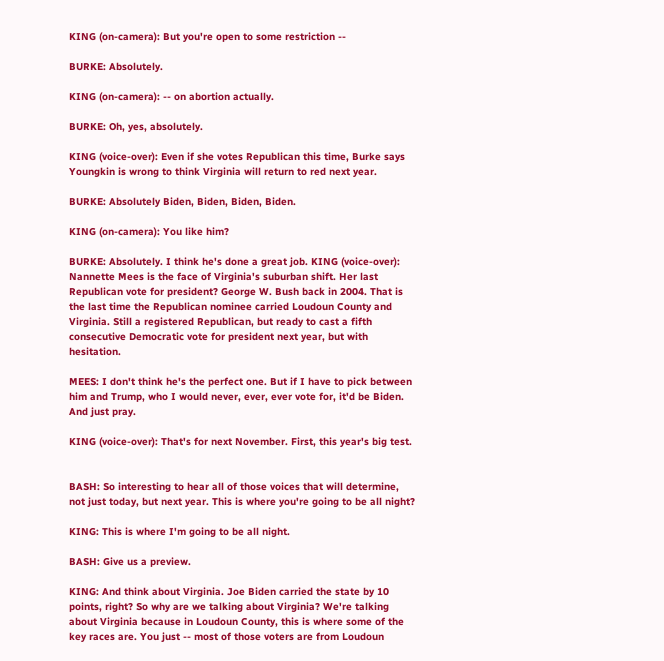KING (on-camera): But you're open to some restriction --

BURKE: Absolutely.

KING (on-camera): -- on abortion actually.

BURKE: Oh, yes, absolutely.

KING (voice-over): Even if she votes Republican this time, Burke says Youngkin is wrong to think Virginia will return to red next year.

BURKE: Absolutely Biden, Biden, Biden, Biden.

KING (on-camera): You like him?

BURKE: Absolutely. I think he's done a great job. KING (voice-over): Nannette Mees is the face of Virginia's suburban shift. Her last Republican vote for president? George W. Bush back in 2004. That is the last time the Republican nominee carried Loudoun County and Virginia. Still a registered Republican, but ready to cast a fifth consecutive Democratic vote for president next year, but with hesitation.

MEES: I don't think he's the perfect one. But if I have to pick between him and Trump, who I would never, ever, ever vote for, it'd be Biden. And just pray.

KING (voice-over): That's for next November. First, this year's big test.


BASH: So interesting to hear all of those voices that will determine, not just today, but next year. This is where you're going to be all night?

KING: This is where I'm going to be all night.

BASH: Give us a preview.

KING: And think about Virginia. Joe Biden carried the state by 10 points, right? So why are we talking about Virginia? We're talking about Virginia because in Loudoun County, this is where some of the key races are. You just -- most of those voters are from Loudoun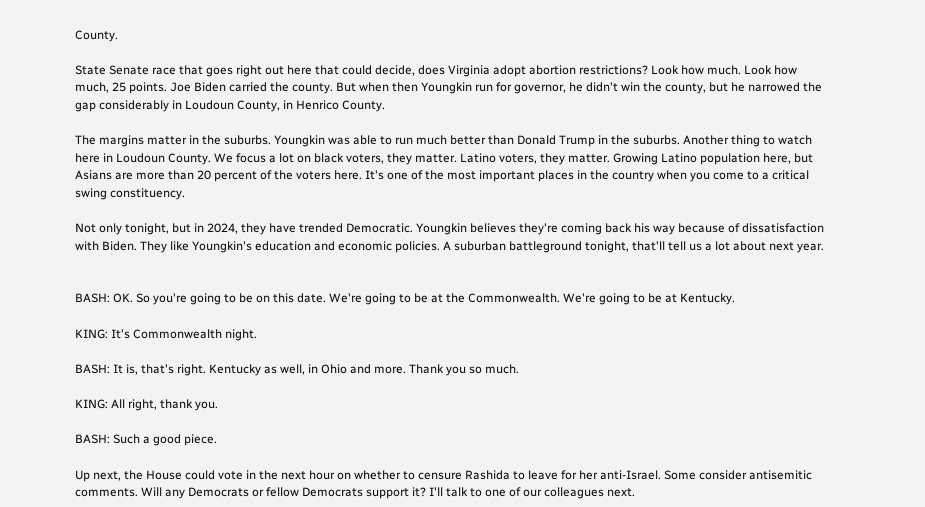County.

State Senate race that goes right out here that could decide, does Virginia adopt abortion restrictions? Look how much. Look how much, 25 points. Joe Biden carried the county. But when then Youngkin run for governor, he didn't win the county, but he narrowed the gap considerably in Loudoun County, in Henrico County.

The margins matter in the suburbs. Youngkin was able to run much better than Donald Trump in the suburbs. Another thing to watch here in Loudoun County. We focus a lot on black voters, they matter. Latino voters, they matter. Growing Latino population here, but Asians are more than 20 percent of the voters here. It's one of the most important places in the country when you come to a critical swing constituency.

Not only tonight, but in 2024, they have trended Democratic. Youngkin believes they're coming back his way because of dissatisfaction with Biden. They like Youngkin's education and economic policies. A suburban battleground tonight, that'll tell us a lot about next year.


BASH: OK. So you're going to be on this date. We're going to be at the Commonwealth. We're going to be at Kentucky.

KING: It's Commonwealth night.

BASH: It is, that's right. Kentucky as well, in Ohio and more. Thank you so much.

KING: All right, thank you.

BASH: Such a good piece.

Up next, the House could vote in the next hour on whether to censure Rashida to leave for her anti-Israel. Some consider antisemitic comments. Will any Democrats or fellow Democrats support it? I'll talk to one of our colleagues next.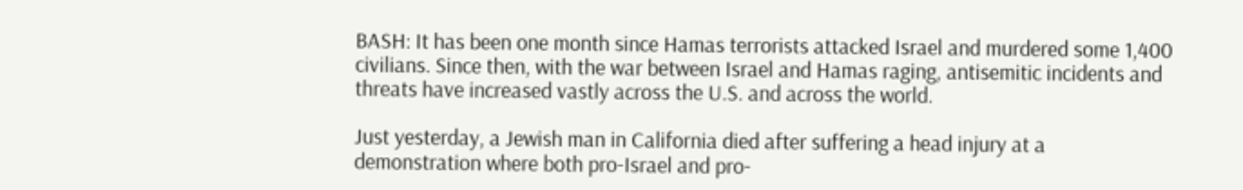BASH: It has been one month since Hamas terrorists attacked Israel and murdered some 1,400 civilians. Since then, with the war between Israel and Hamas raging, antisemitic incidents and threats have increased vastly across the U.S. and across the world.

Just yesterday, a Jewish man in California died after suffering a head injury at a demonstration where both pro-Israel and pro-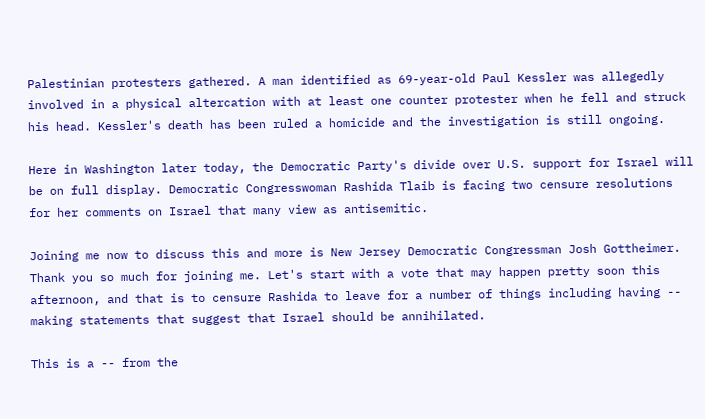Palestinian protesters gathered. A man identified as 69-year-old Paul Kessler was allegedly involved in a physical altercation with at least one counter protester when he fell and struck his head. Kessler's death has been ruled a homicide and the investigation is still ongoing.

Here in Washington later today, the Democratic Party's divide over U.S. support for Israel will be on full display. Democratic Congresswoman Rashida Tlaib is facing two censure resolutions for her comments on Israel that many view as antisemitic.

Joining me now to discuss this and more is New Jersey Democratic Congressman Josh Gottheimer. Thank you so much for joining me. Let's start with a vote that may happen pretty soon this afternoon, and that is to censure Rashida to leave for a number of things including having -- making statements that suggest that Israel should be annihilated.

This is a -- from the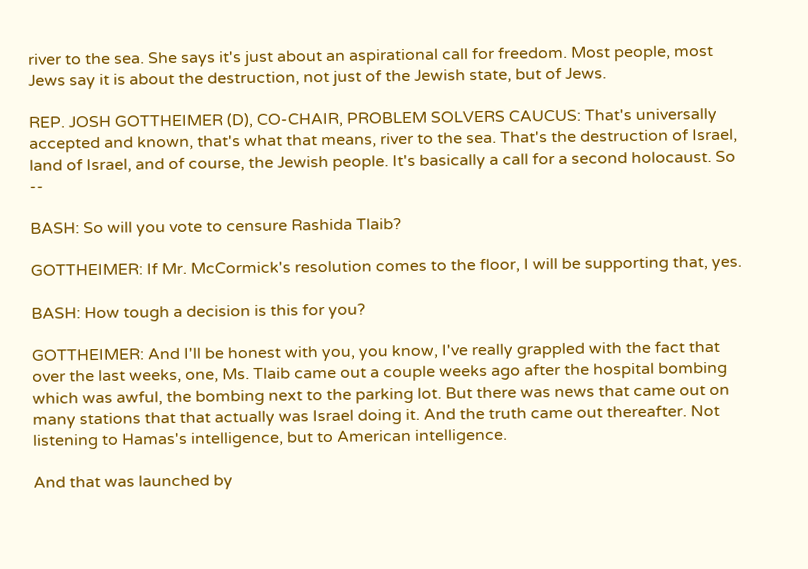river to the sea. She says it's just about an aspirational call for freedom. Most people, most Jews say it is about the destruction, not just of the Jewish state, but of Jews.

REP. JOSH GOTTHEIMER (D), CO-CHAIR, PROBLEM SOLVERS CAUCUS: That's universally accepted and known, that's what that means, river to the sea. That's the destruction of Israel, land of Israel, and of course, the Jewish people. It's basically a call for a second holocaust. So --

BASH: So will you vote to censure Rashida Tlaib?

GOTTHEIMER: If Mr. McCormick's resolution comes to the floor, I will be supporting that, yes.

BASH: How tough a decision is this for you?

GOTTHEIMER: And I'll be honest with you, you know, I've really grappled with the fact that over the last weeks, one, Ms. Tlaib came out a couple weeks ago after the hospital bombing which was awful, the bombing next to the parking lot. But there was news that came out on many stations that that actually was Israel doing it. And the truth came out thereafter. Not listening to Hamas's intelligence, but to American intelligence.

And that was launched by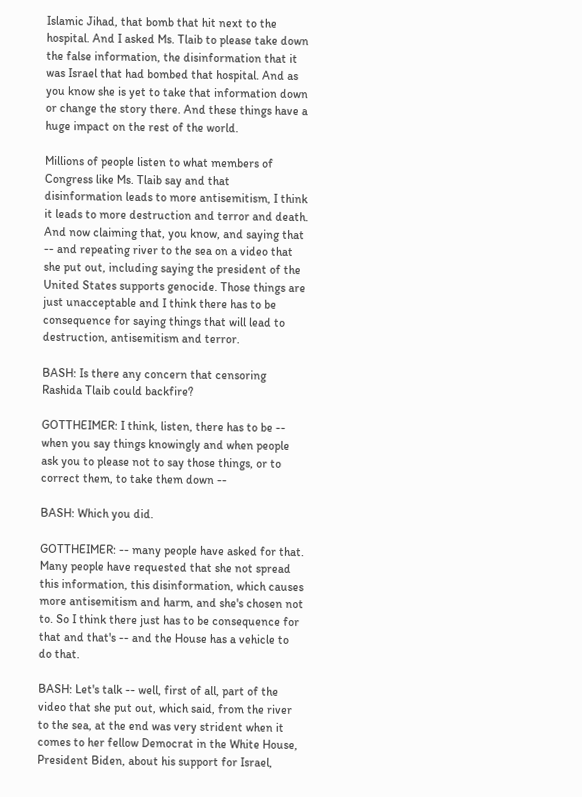Islamic Jihad, that bomb that hit next to the hospital. And I asked Ms. Tlaib to please take down the false information, the disinformation that it was Israel that had bombed that hospital. And as you know she is yet to take that information down or change the story there. And these things have a huge impact on the rest of the world.

Millions of people listen to what members of Congress like Ms. Tlaib say and that disinformation leads to more antisemitism, I think it leads to more destruction and terror and death. And now claiming that, you know, and saying that -- and repeating river to the sea on a video that she put out, including saying the president of the United States supports genocide. Those things are just unacceptable and I think there has to be consequence for saying things that will lead to destruction, antisemitism and terror.

BASH: Is there any concern that censoring Rashida Tlaib could backfire?

GOTTHEIMER: I think, listen, there has to be -- when you say things knowingly and when people ask you to please not to say those things, or to correct them, to take them down --

BASH: Which you did.

GOTTHEIMER: -- many people have asked for that. Many people have requested that she not spread this information, this disinformation, which causes more antisemitism and harm, and she's chosen not to. So I think there just has to be consequence for that and that's -- and the House has a vehicle to do that.

BASH: Let's talk -- well, first of all, part of the video that she put out, which said, from the river to the sea, at the end was very strident when it comes to her fellow Democrat in the White House, President Biden, about his support for Israel,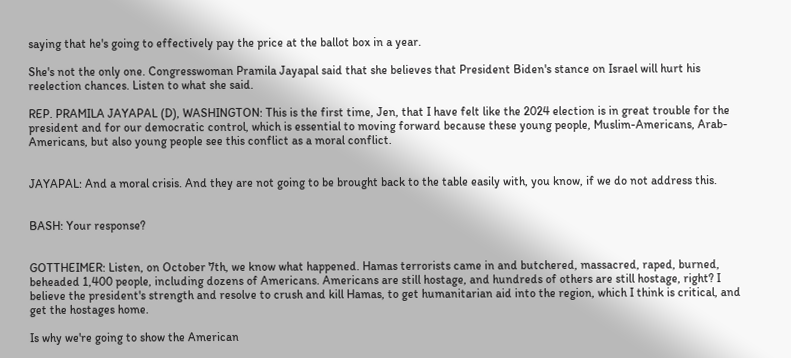saying that he's going to effectively pay the price at the ballot box in a year.

She's not the only one. Congresswoman Pramila Jayapal said that she believes that President Biden's stance on Israel will hurt his reelection chances. Listen to what she said.

REP. PRAMILA JAYAPAL (D), WASHINGTON: This is the first time, Jen, that I have felt like the 2024 election is in great trouble for the president and for our democratic control, which is essential to moving forward because these young people, Muslim-Americans, Arab-Americans, but also young people see this conflict as a moral conflict.


JAYAPAL: And a moral crisis. And they are not going to be brought back to the table easily with, you know, if we do not address this.


BASH: Your response?


GOTTHEIMER: Listen, on October 7th, we know what happened. Hamas terrorists came in and butchered, massacred, raped, burned, beheaded 1,400 people, including dozens of Americans. Americans are still hostage, and hundreds of others are still hostage, right? I believe the president's strength and resolve to crush and kill Hamas, to get humanitarian aid into the region, which I think is critical, and get the hostages home.

Is why we're going to show the American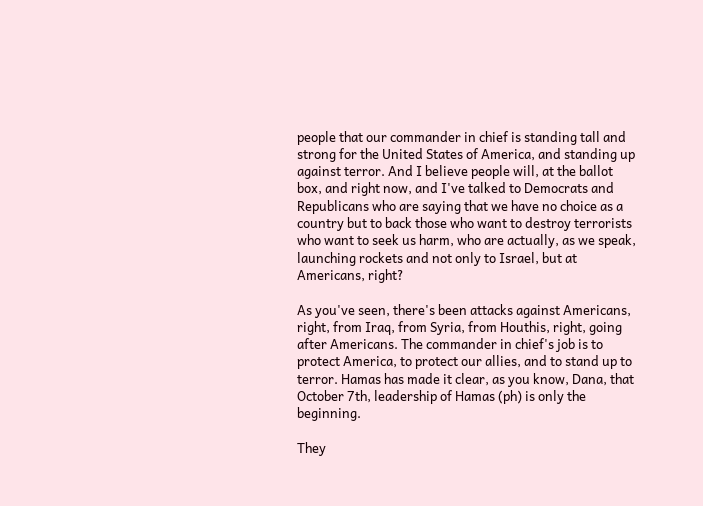people that our commander in chief is standing tall and strong for the United States of America, and standing up against terror. And I believe people will, at the ballot box, and right now, and I've talked to Democrats and Republicans who are saying that we have no choice as a country but to back those who want to destroy terrorists who want to seek us harm, who are actually, as we speak, launching rockets and not only to Israel, but at Americans, right?

As you've seen, there's been attacks against Americans, right, from Iraq, from Syria, from Houthis, right, going after Americans. The commander in chief's job is to protect America, to protect our allies, and to stand up to terror. Hamas has made it clear, as you know, Dana, that October 7th, leadership of Hamas (ph) is only the beginning.

They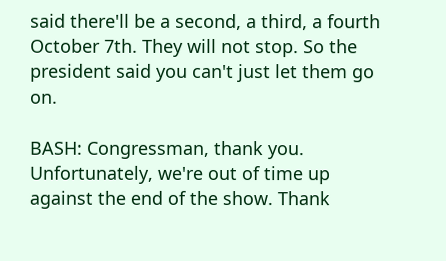said there'll be a second, a third, a fourth October 7th. They will not stop. So the president said you can't just let them go on.

BASH: Congressman, thank you. Unfortunately, we're out of time up against the end of the show. Thank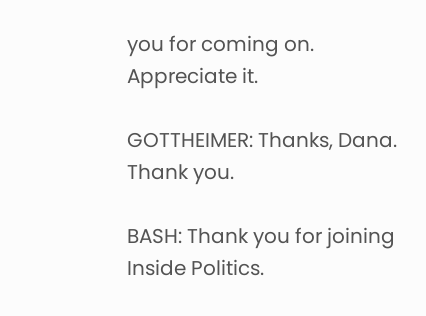you for coming on. Appreciate it.

GOTTHEIMER: Thanks, Dana. Thank you.

BASH: Thank you for joining Inside Politics.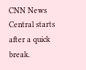CNN News Central starts after a quick break.